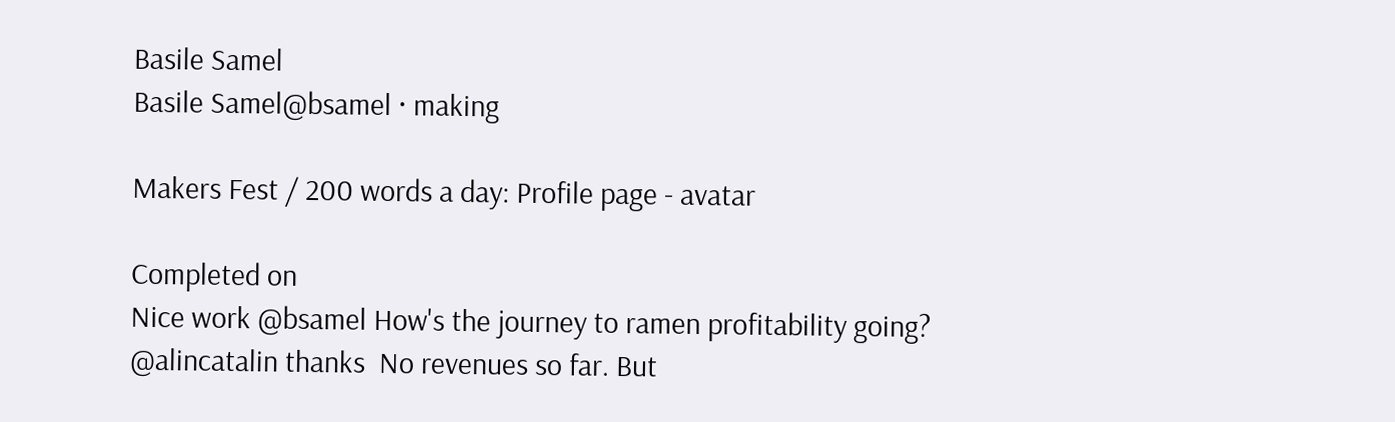Basile Samel
Basile Samel@bsamel · making

Makers Fest / 200 words a day: Profile page - avatar

Completed on
Nice work @bsamel How's the journey to ramen profitability going?
@alincatalin thanks  No revenues so far. But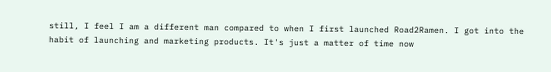still, I feel I am a different man compared to when I first launched Road2Ramen. I got into the habit of launching and marketing products. It's just a matter of time now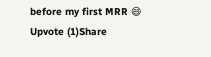before my first MRR 😄
Upvote (1)Share